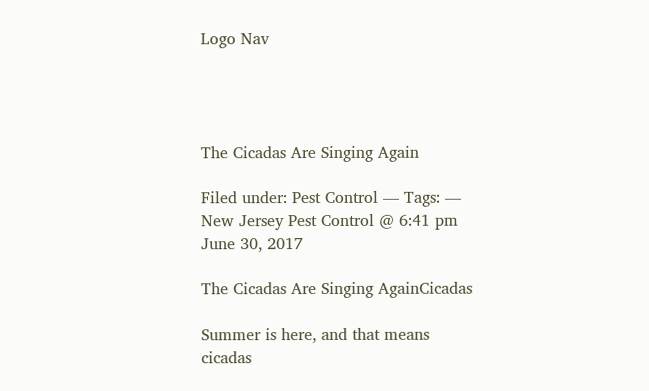Logo Nav




The Cicadas Are Singing Again

Filed under: Pest Control — Tags: — New Jersey Pest Control @ 6:41 pm June 30, 2017

The Cicadas Are Singing AgainCicadas

Summer is here, and that means cicadas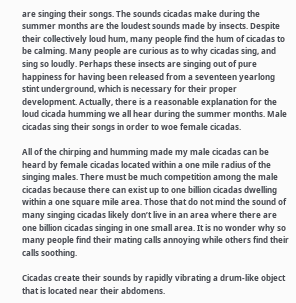are singing their songs. The sounds cicadas make during the summer months are the loudest sounds made by insects. Despite their collectively loud hum, many people find the hum of cicadas to be calming. Many people are curious as to why cicadas sing, and sing so loudly. Perhaps these insects are singing out of pure happiness for having been released from a seventeen yearlong stint underground, which is necessary for their proper development. Actually, there is a reasonable explanation for the loud cicada humming we all hear during the summer months. Male cicadas sing their songs in order to woe female cicadas.

All of the chirping and humming made my male cicadas can be heard by female cicadas located within a one mile radius of the singing males. There must be much competition among the male cicadas because there can exist up to one billion cicadas dwelling within a one square mile area. Those that do not mind the sound of many singing cicadas likely don’t live in an area where there are one billion cicadas singing in one small area. It is no wonder why so many people find their mating calls annoying while others find their calls soothing.

Cicadas create their sounds by rapidly vibrating a drum-like object that is located near their abdomens.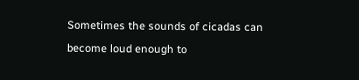Sometimes the sounds of cicadas can become loud enough to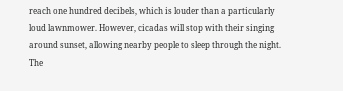reach one hundred decibels, which is louder than a particularly loud lawnmower. However, cicadas will stop with their singing around sunset, allowing nearby people to sleep through the night. The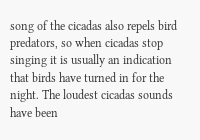song of the cicadas also repels bird predators, so when cicadas stop singing it is usually an indication that birds have turned in for the night. The loudest cicadas sounds have been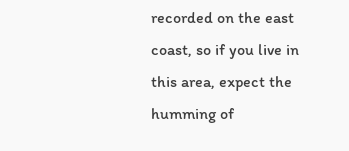recorded on the east coast, so if you live in this area, expect the humming of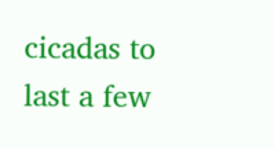cicadas to last a few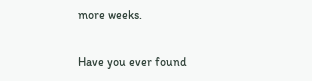more weeks.

Have you ever found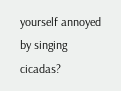yourself annoyed by singing cicadas?